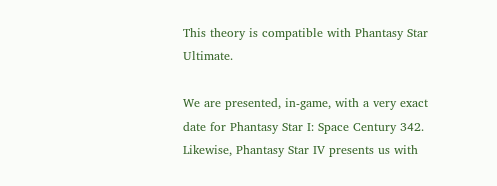This theory is compatible with Phantasy Star Ultimate.

We are presented, in-game, with a very exact date for Phantasy Star I: Space Century 342. Likewise, Phantasy Star IV presents us with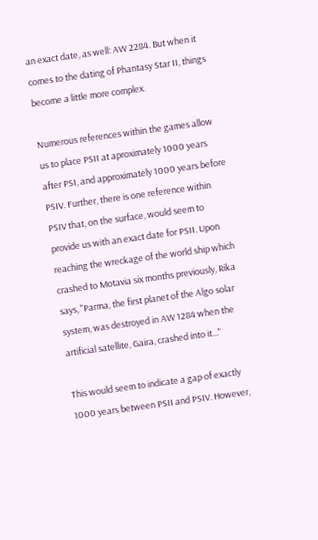an exact date, as well: AW 2284. But when it comes to the dating of Phantasy Star II, things become a little more complex.

Numerous references within the games allow us to place PSII at aproximately 1000 years after PSI, and approximately 1000 years before PSIV. Further, there is one reference within PSIV that, on the surface, would seem to provide us with an exact date for PSII. Upon reaching the wreckage of the world ship which crashed to Motavia six months previously, Rika says, "Parma, the first planet of the Algo solar system, was destroyed in AW 1284 when the artificial satellite, Gaira, crashed into it..."

This would seem to indicate a gap of exactly 1000 years between PSII and PSIV. However,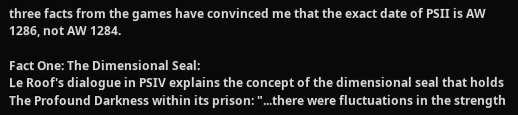three facts from the games have convinced me that the exact date of PSII is AW 1286, not AW 1284.

Fact One: The Dimensional Seal:
Le Roof's dialogue in PSIV explains the concept of the dimensional seal that holds The Profound Darkness within its prison: "...there were fluctuations in the strength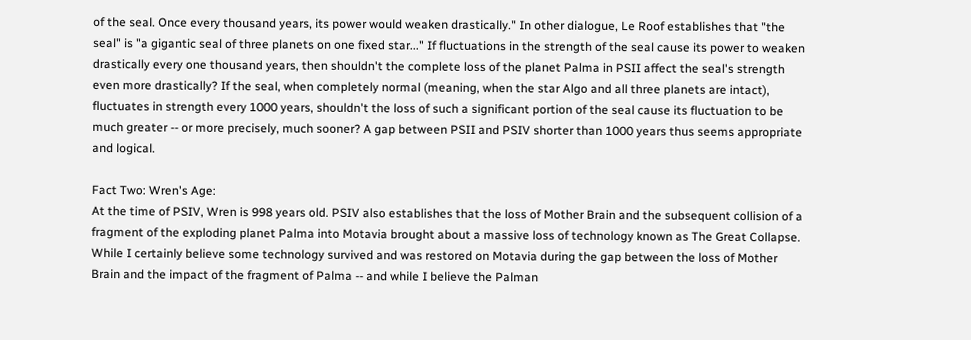of the seal. Once every thousand years, its power would weaken drastically." In other dialogue, Le Roof establishes that "the seal" is "a gigantic seal of three planets on one fixed star..." If fluctuations in the strength of the seal cause its power to weaken drastically every one thousand years, then shouldn't the complete loss of the planet Palma in PSII affect the seal's strength even more drastically? If the seal, when completely normal (meaning, when the star Algo and all three planets are intact), fluctuates in strength every 1000 years, shouldn't the loss of such a significant portion of the seal cause its fluctuation to be much greater -- or more precisely, much sooner? A gap between PSII and PSIV shorter than 1000 years thus seems appropriate and logical.

Fact Two: Wren's Age:
At the time of PSIV, Wren is 998 years old. PSIV also establishes that the loss of Mother Brain and the subsequent collision of a fragment of the exploding planet Palma into Motavia brought about a massive loss of technology known as The Great Collapse. While I certainly believe some technology survived and was restored on Motavia during the gap between the loss of Mother Brain and the impact of the fragment of Palma -- and while I believe the Palman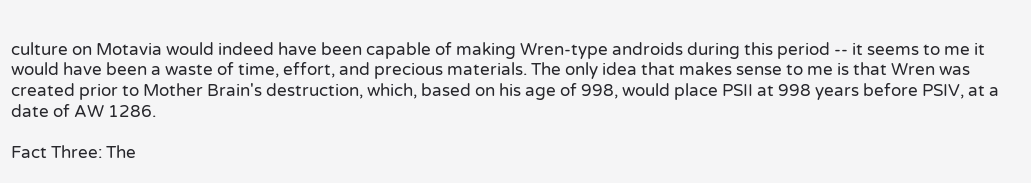culture on Motavia would indeed have been capable of making Wren-type androids during this period -- it seems to me it would have been a waste of time, effort, and precious materials. The only idea that makes sense to me is that Wren was created prior to Mother Brain's destruction, which, based on his age of 998, would place PSII at 998 years before PSIV, at a date of AW 1286.

Fact Three: The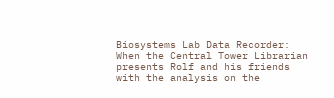Biosystems Lab Data Recorder:
When the Central Tower Librarian presents Rolf and his friends with the analysis on the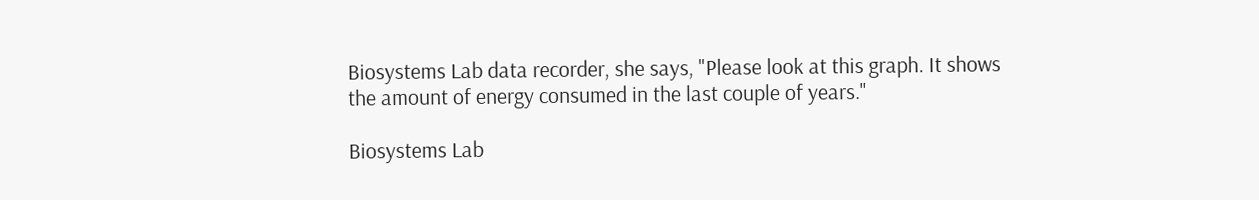Biosystems Lab data recorder, she says, "Please look at this graph. It shows the amount of energy consumed in the last couple of years."

Biosystems Lab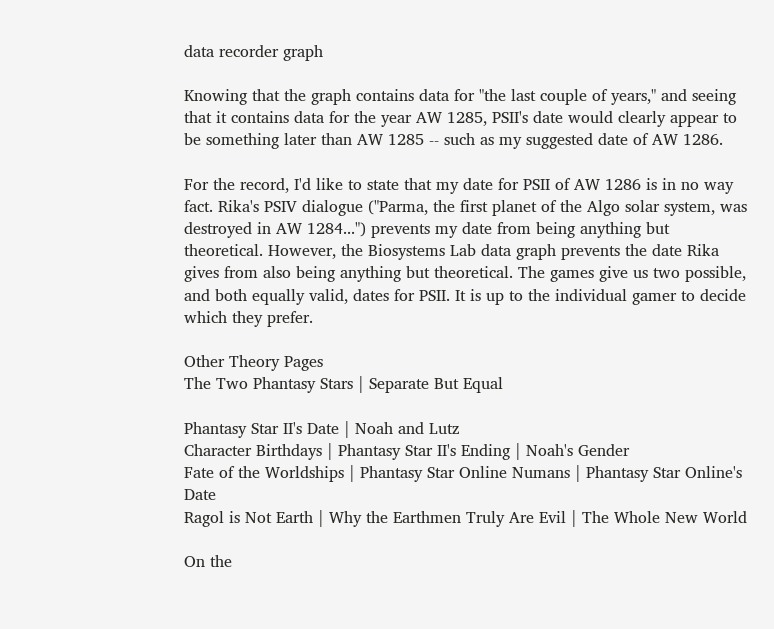data recorder graph

Knowing that the graph contains data for "the last couple of years," and seeing that it contains data for the year AW 1285, PSII's date would clearly appear to be something later than AW 1285 -- such as my suggested date of AW 1286.

For the record, I'd like to state that my date for PSII of AW 1286 is in no way fact. Rika's PSIV dialogue ("Parma, the first planet of the Algo solar system, was destroyed in AW 1284...") prevents my date from being anything but theoretical. However, the Biosystems Lab data graph prevents the date Rika gives from also being anything but theoretical. The games give us two possible, and both equally valid, dates for PSII. It is up to the individual gamer to decide which they prefer.

Other Theory Pages
The Two Phantasy Stars | Separate But Equal

Phantasy Star II's Date | Noah and Lutz
Character Birthdays | Phantasy Star II's Ending | Noah's Gender
Fate of the Worldships | Phantasy Star Online Numans | Phantasy Star Online's Date
Ragol is Not Earth | Why the Earthmen Truly Are Evil | The Whole New World

On the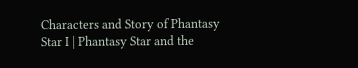Characters and Story of Phantasy Star I | Phantasy Star and the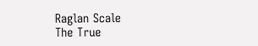Raglan Scale
The True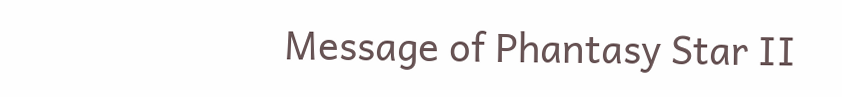Message of Phantasy Star II